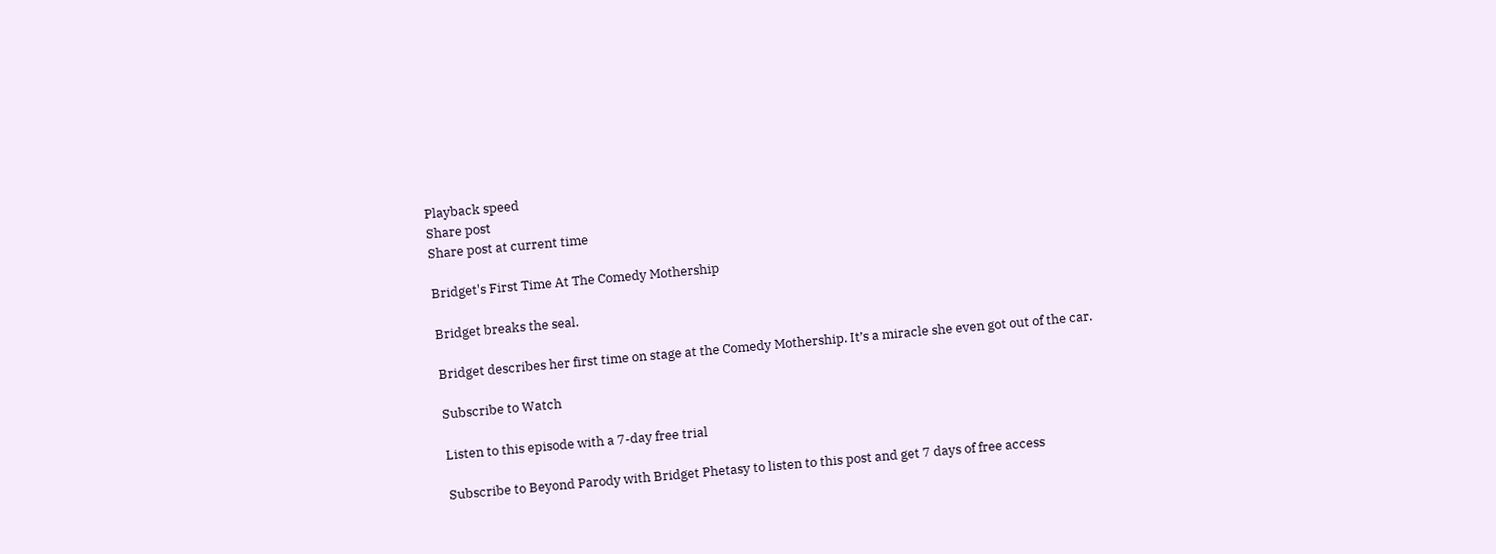Playback speed
Share post
Share post at current time

Bridget's First Time At The Comedy Mothership

Bridget breaks the seal.

Bridget describes her first time on stage at the Comedy Mothership. It’s a miracle she even got out of the car.

Subscribe to Watch

Listen to this episode with a 7-day free trial

Subscribe to Beyond Parody with Bridget Phetasy to listen to this post and get 7 days of free access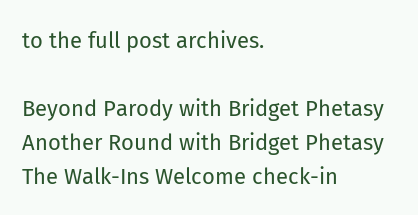to the full post archives.

Beyond Parody with Bridget Phetasy
Another Round with Bridget Phetasy
The Walk-Ins Welcome check-in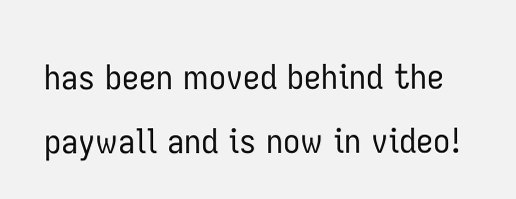has been moved behind the paywall and is now in video!